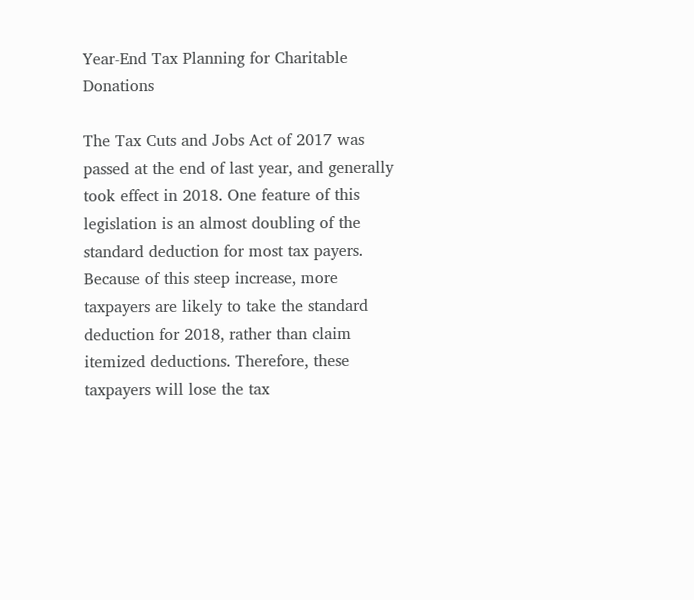Year-End Tax Planning for Charitable Donations

The Tax Cuts and Jobs Act of 2017 was passed at the end of last year, and generally took effect in 2018. One feature of this legislation is an almost doubling of the standard deduction for most tax payers. Because of this steep increase, more taxpayers are likely to take the standard deduction for 2018, rather than claim itemized deductions. Therefore, these taxpayers will lose the tax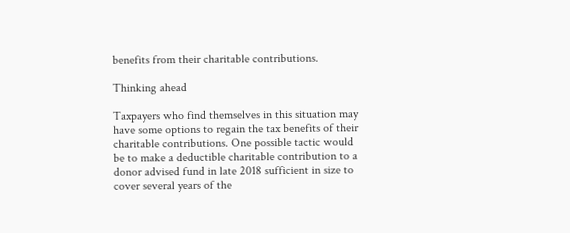benefits from their charitable contributions.

Thinking ahead

Taxpayers who find themselves in this situation may have some options to regain the tax benefits of their charitable contributions. One possible tactic would be to make a deductible charitable contribution to a donor advised fund in late 2018 sufficient in size to cover several years of the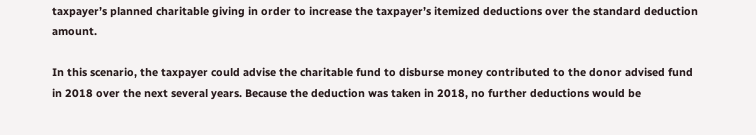taxpayer’s planned charitable giving in order to increase the taxpayer’s itemized deductions over the standard deduction amount.

In this scenario, the taxpayer could advise the charitable fund to disburse money contributed to the donor advised fund in 2018 over the next several years. Because the deduction was taken in 2018, no further deductions would be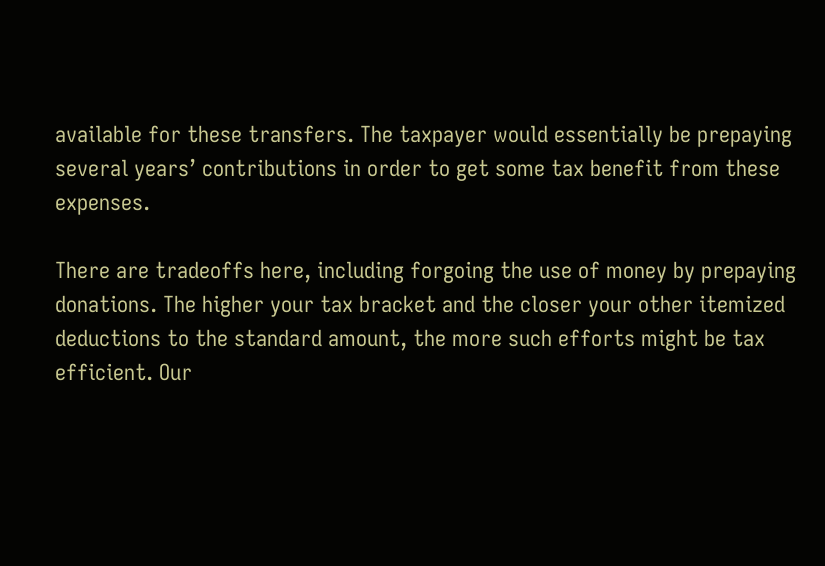available for these transfers. The taxpayer would essentially be prepaying several years’ contributions in order to get some tax benefit from these expenses.

There are tradeoffs here, including forgoing the use of money by prepaying donations. The higher your tax bracket and the closer your other itemized deductions to the standard amount, the more such efforts might be tax efficient. Our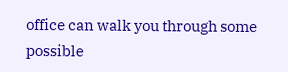office can walk you through some possible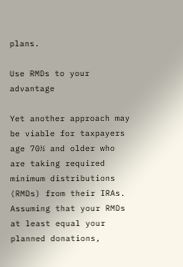plans.

Use RMDs to your advantage

Yet another approach may be viable for taxpayers age 70½ and older who are taking required minimum distributions (RMDs) from their IRAs. Assuming that your RMDs at least equal your planned donations,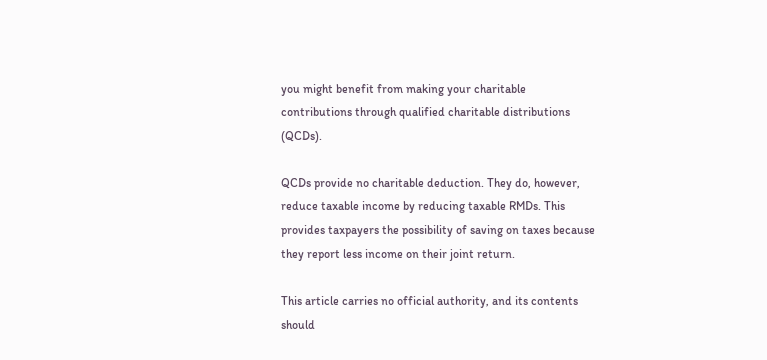you might benefit from making your charitable contributions through qualified charitable distributions (QCDs).

QCDs provide no charitable deduction. They do, however, reduce taxable income by reducing taxable RMDs. This provides taxpayers the possibility of saving on taxes because they report less income on their joint return.

This article carries no official authority, and its contents should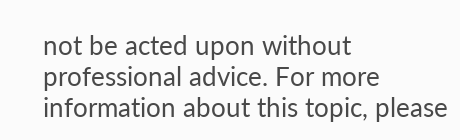not be acted upon without professional advice. For more information about this topic, please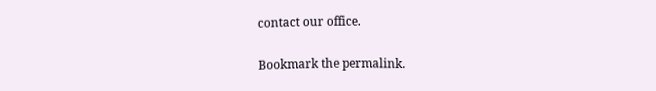contact our office.

Bookmark the permalink.